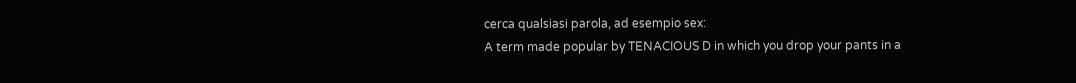cerca qualsiasi parola, ad esempio sex:
A term made popular by TENACIOUS D in which you drop your pants in a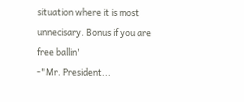situation where it is most unnecisary. Bonus if you are free ballin'
-"Mr. President...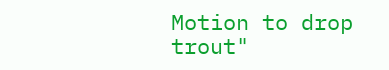Motion to drop trout"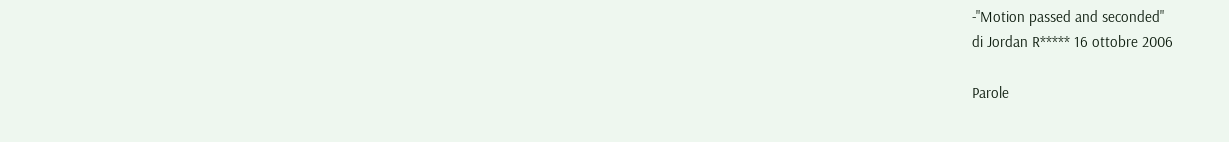-"Motion passed and seconded"
di Jordan R***** 16 ottobre 2006

Parole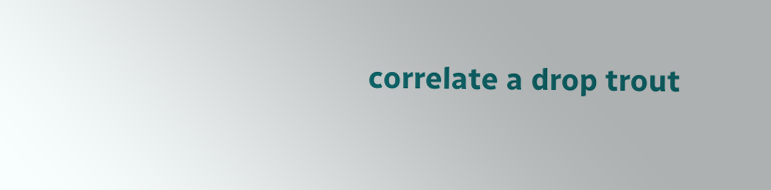correlate a drop trout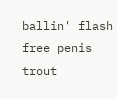ballin' flash free penis trout